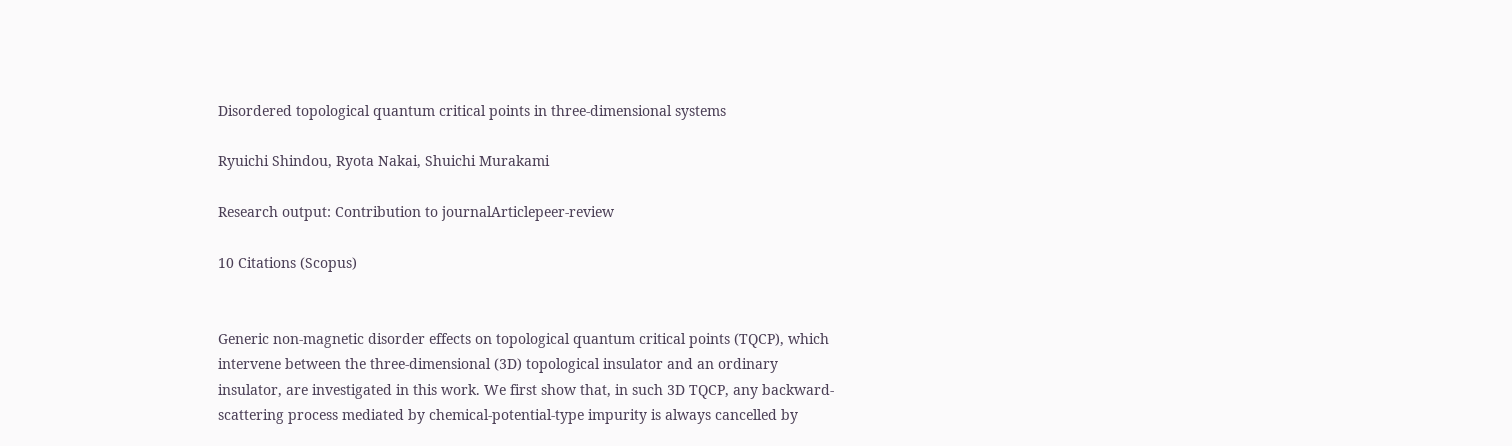Disordered topological quantum critical points in three-dimensional systems

Ryuichi Shindou, Ryota Nakai, Shuichi Murakami

Research output: Contribution to journalArticlepeer-review

10 Citations (Scopus)


Generic non-magnetic disorder effects on topological quantum critical points (TQCP), which intervene between the three-dimensional (3D) topological insulator and an ordinary insulator, are investigated in this work. We first show that, in such 3D TQCP, any backward-scattering process mediated by chemical-potential-type impurity is always cancelled by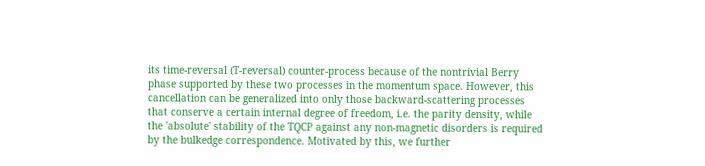its time-reversal (T-reversal) counter-process because of the nontrivial Berry phase supported by these two processes in the momentum space. However, this cancellation can be generalized into only those backward-scattering processes that conserve a certain internal degree of freedom, i.e. the parity density, while the 'absolute' stability of the TQCP against any non-magnetic disorders is required by the bulkedge correspondence. Motivated by this, we further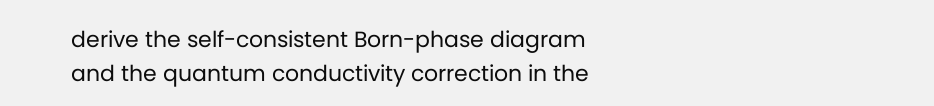derive the self-consistent Born-phase diagram and the quantum conductivity correction in the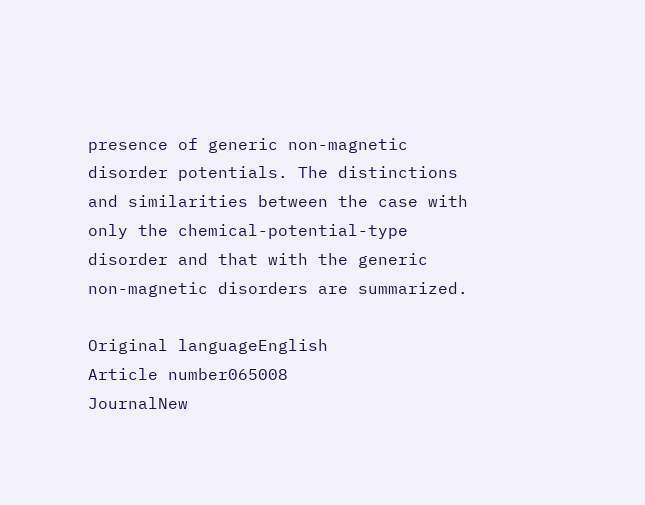presence of generic non-magnetic disorder potentials. The distinctions and similarities between the case with only the chemical-potential-type disorder and that with the generic non-magnetic disorders are summarized.

Original languageEnglish
Article number065008
JournalNew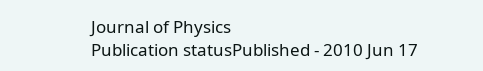Journal of Physics
Publication statusPublished - 2010 Jun 17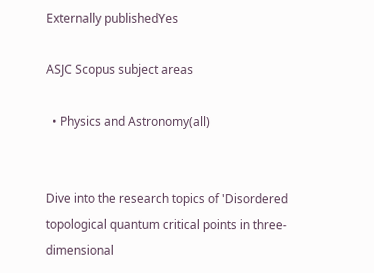Externally publishedYes

ASJC Scopus subject areas

  • Physics and Astronomy(all)


Dive into the research topics of 'Disordered topological quantum critical points in three-dimensional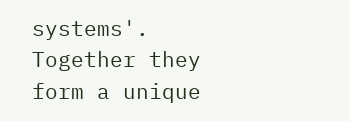systems'. Together they form a unique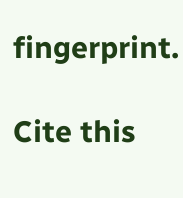fingerprint.

Cite this